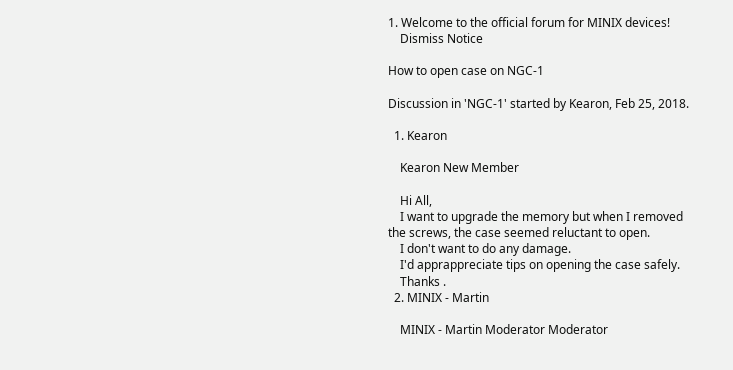1. Welcome to the official forum for MINIX devices!
    Dismiss Notice

How to open case on NGC-1

Discussion in 'NGC-1' started by Kearon, Feb 25, 2018.

  1. Kearon

    Kearon New Member

    Hi All,
    I want to upgrade the memory but when I removed the screws, the case seemed reluctant to open.
    I don't want to do any damage.
    I'd apprappreciate tips on opening the case safely.
    Thanks .
  2. MINIX - Martin

    MINIX - Martin Moderator Moderator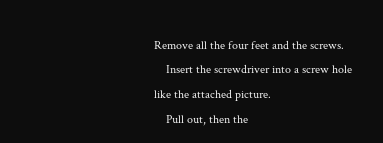Remove all the four feet and the screws.
    Insert the screwdriver into a screw hole like the attached picture.
    Pull out, then the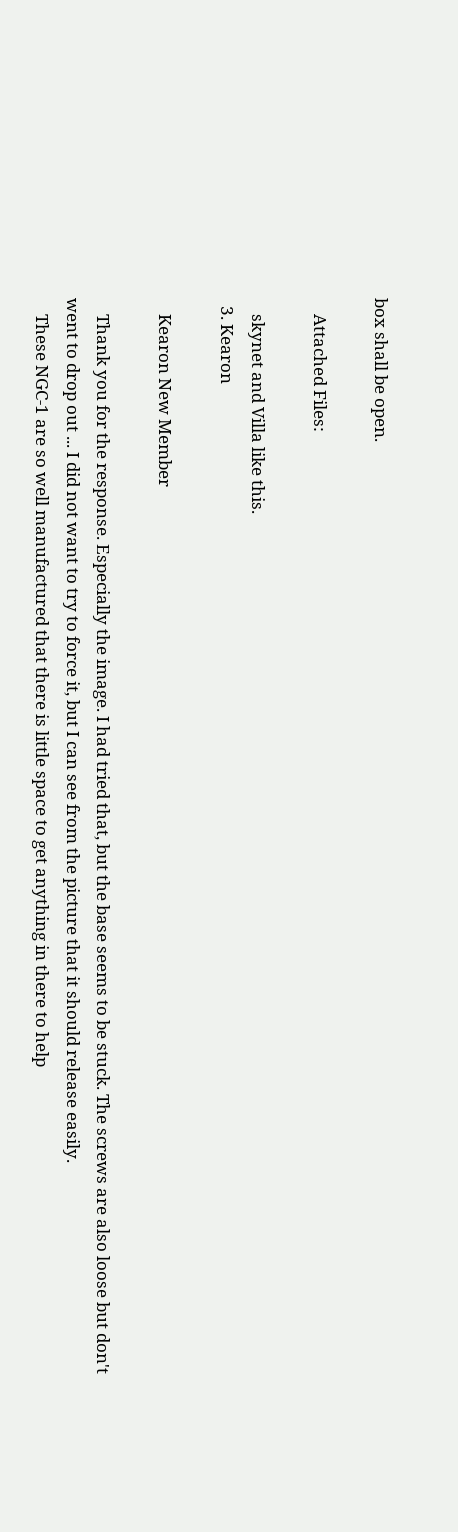box shall be open.

    Attached Files:

    skynet and Villa like this.
  3. Kearon

    Kearon New Member

    Thank you for the response. Especially the image. I had tried that, but the base seems to be stuck. The screws are also loose but don't went to drop out ... I did not want to try to force it, but I can see from the picture that it should release easily.
    These NGC-1 are so well manufactured that there is little space to get anything in there to help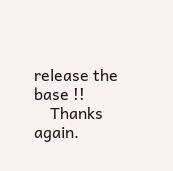release the base !!
    Thanks again.